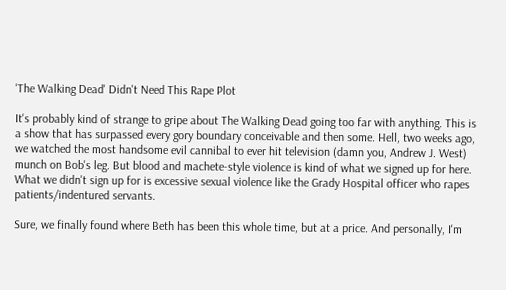'The Walking Dead' Didn't Need This Rape Plot

It's probably kind of strange to gripe about The Walking Dead going too far with anything. This is a show that has surpassed every gory boundary conceivable and then some. Hell, two weeks ago, we watched the most handsome evil cannibal to ever hit television (damn you, Andrew J. West) munch on Bob's leg. But blood and machete-style violence is kind of what we signed up for here. What we didn't sign up for is excessive sexual violence like the Grady Hospital officer who rapes patients/indentured servants.

Sure, we finally found where Beth has been this whole time, but at a price. And personally, I'm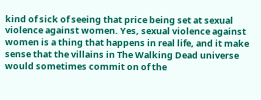kind of sick of seeing that price being set at sexual violence against women. Yes, sexual violence against women is a thing that happens in real life, and it make sense that the villains in The Walking Dead universe would sometimes commit on of the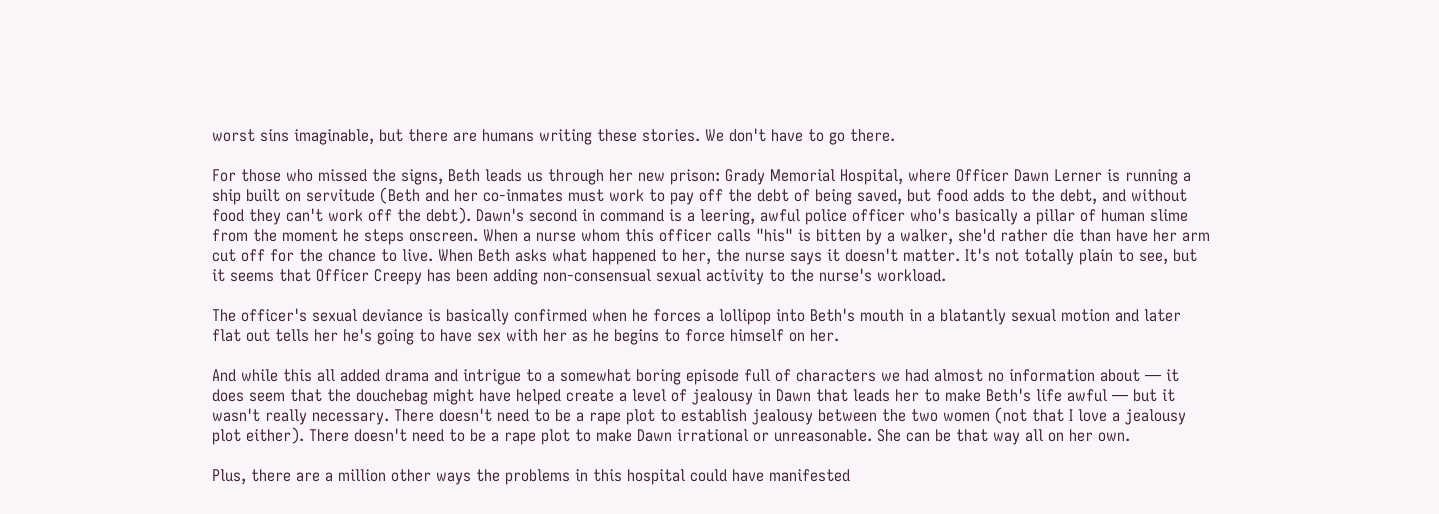worst sins imaginable, but there are humans writing these stories. We don't have to go there.

For those who missed the signs, Beth leads us through her new prison: Grady Memorial Hospital, where Officer Dawn Lerner is running a ship built on servitude (Beth and her co-inmates must work to pay off the debt of being saved, but food adds to the debt, and without food they can't work off the debt). Dawn's second in command is a leering, awful police officer who's basically a pillar of human slime from the moment he steps onscreen. When a nurse whom this officer calls "his" is bitten by a walker, she'd rather die than have her arm cut off for the chance to live. When Beth asks what happened to her, the nurse says it doesn't matter. It's not totally plain to see, but it seems that Officer Creepy has been adding non-consensual sexual activity to the nurse's workload.

The officer's sexual deviance is basically confirmed when he forces a lollipop into Beth's mouth in a blatantly sexual motion and later flat out tells her he's going to have sex with her as he begins to force himself on her.

And while this all added drama and intrigue to a somewhat boring episode full of characters we had almost no information about — it does seem that the douchebag might have helped create a level of jealousy in Dawn that leads her to make Beth's life awful — but it wasn't really necessary. There doesn't need to be a rape plot to establish jealousy between the two women (not that I love a jealousy plot either). There doesn't need to be a rape plot to make Dawn irrational or unreasonable. She can be that way all on her own.

Plus, there are a million other ways the problems in this hospital could have manifested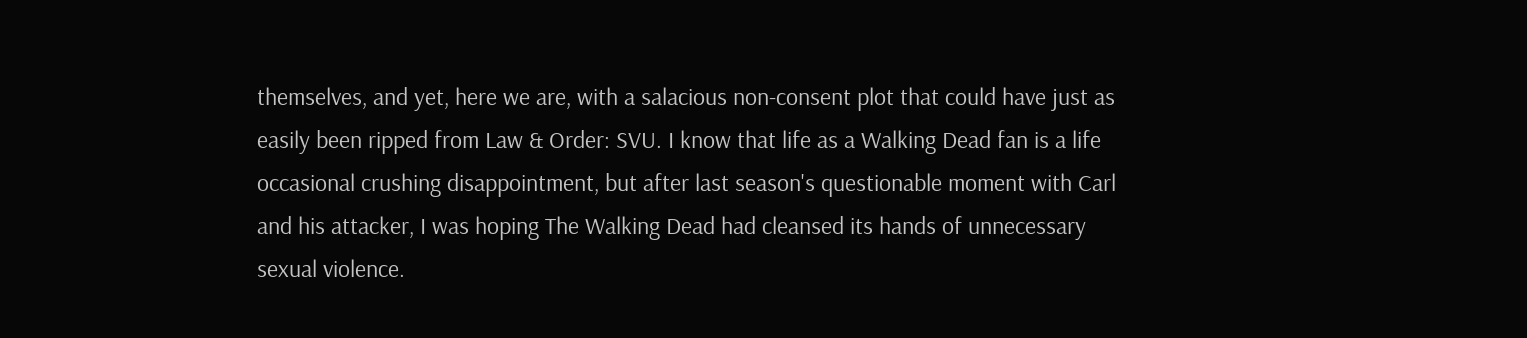themselves, and yet, here we are, with a salacious non-consent plot that could have just as easily been ripped from Law & Order: SVU. I know that life as a Walking Dead fan is a life occasional crushing disappointment, but after last season's questionable moment with Carl and his attacker, I was hoping The Walking Dead had cleansed its hands of unnecessary sexual violence.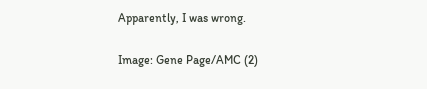Apparently, I was wrong.

Image: Gene Page/AMC (2)